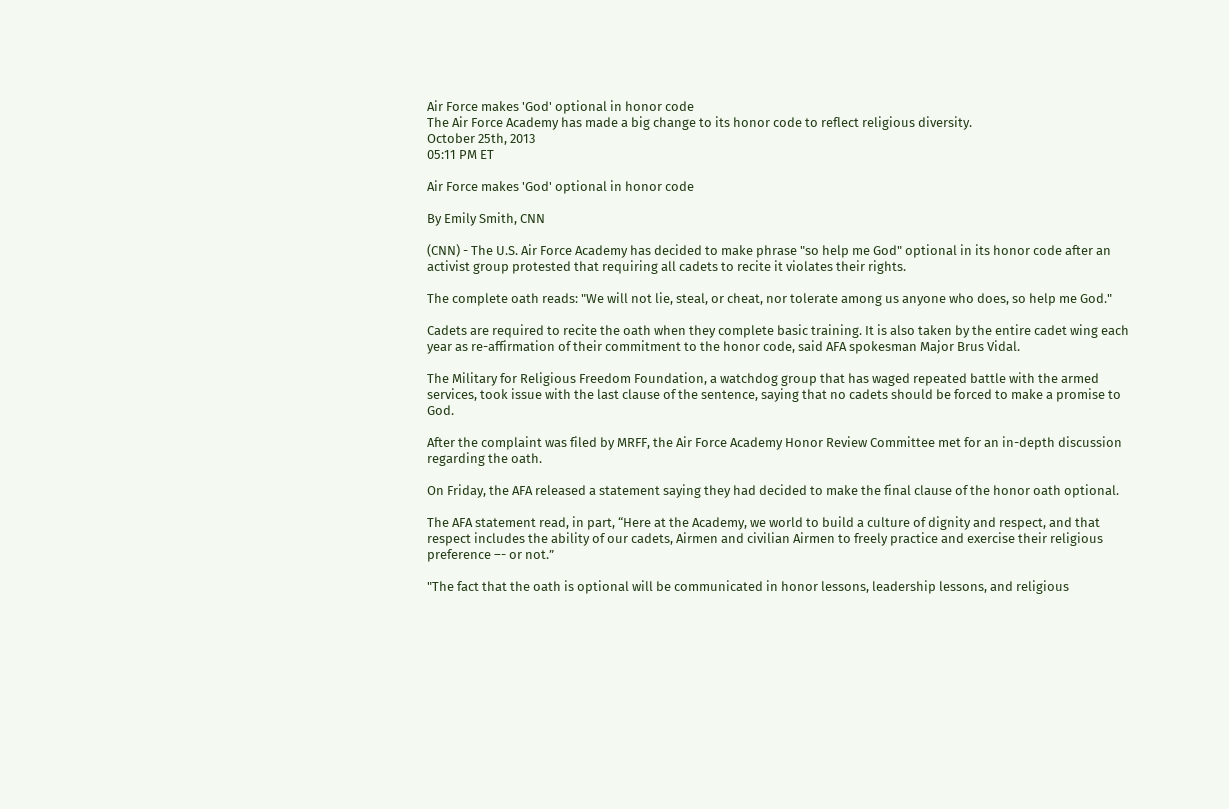Air Force makes 'God' optional in honor code
The Air Force Academy has made a big change to its honor code to reflect religious diversity.
October 25th, 2013
05:11 PM ET

Air Force makes 'God' optional in honor code

By Emily Smith, CNN

(CNN) - The U.S. Air Force Academy has decided to make phrase "so help me God" optional in its honor code after an activist group protested that requiring all cadets to recite it violates their rights.

The complete oath reads: "We will not lie, steal, or cheat, nor tolerate among us anyone who does, so help me God."

Cadets are required to recite the oath when they complete basic training. It is also taken by the entire cadet wing each year as re-affirmation of their commitment to the honor code, said AFA spokesman Major Brus Vidal.

The Military for Religious Freedom Foundation, a watchdog group that has waged repeated battle with the armed services, took issue with the last clause of the sentence, saying that no cadets should be forced to make a promise to God.

After the complaint was filed by MRFF, the Air Force Academy Honor Review Committee met for an in-depth discussion regarding the oath.

On Friday, the AFA released a statement saying they had decided to make the final clause of the honor oath optional.

The AFA statement read, in part, “Here at the Academy, we world to build a culture of dignity and respect, and that respect includes the ability of our cadets, Airmen and civilian Airmen to freely practice and exercise their religious preference –- or not.”

"The fact that the oath is optional will be communicated in honor lessons, leadership lessons, and religious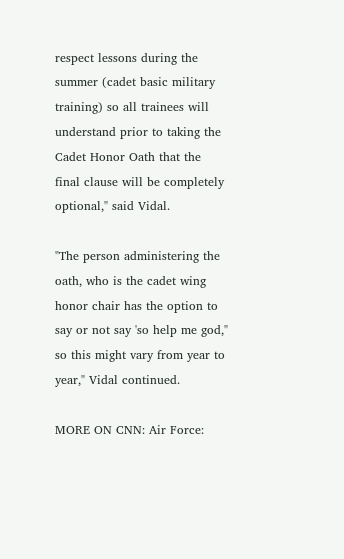respect lessons during the summer (cadet basic military training) so all trainees will understand prior to taking the Cadet Honor Oath that the final clause will be completely optional," said Vidal.

"The person administering the oath, who is the cadet wing honor chair has the option to say or not say 'so help me god," so this might vary from year to year," Vidal continued.

MORE ON CNN: Air Force: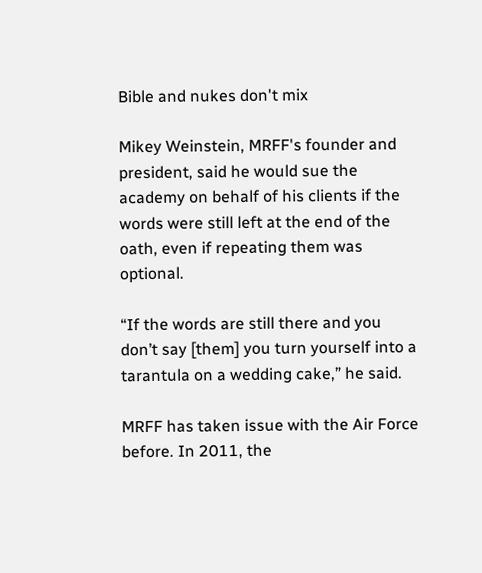Bible and nukes don't mix

Mikey Weinstein, MRFF's founder and president, said he would sue the academy on behalf of his clients if the words were still left at the end of the oath, even if repeating them was optional.

“If the words are still there and you don’t say [them] you turn yourself into a tarantula on a wedding cake,” he said.

MRFF has taken issue with the Air Force before. In 2011, the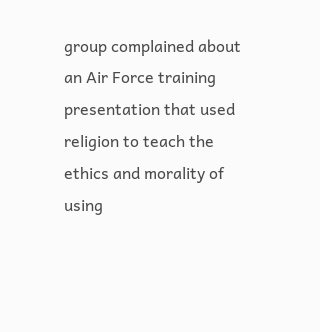group complained about an Air Force training presentation that used religion to teach the ethics and morality of using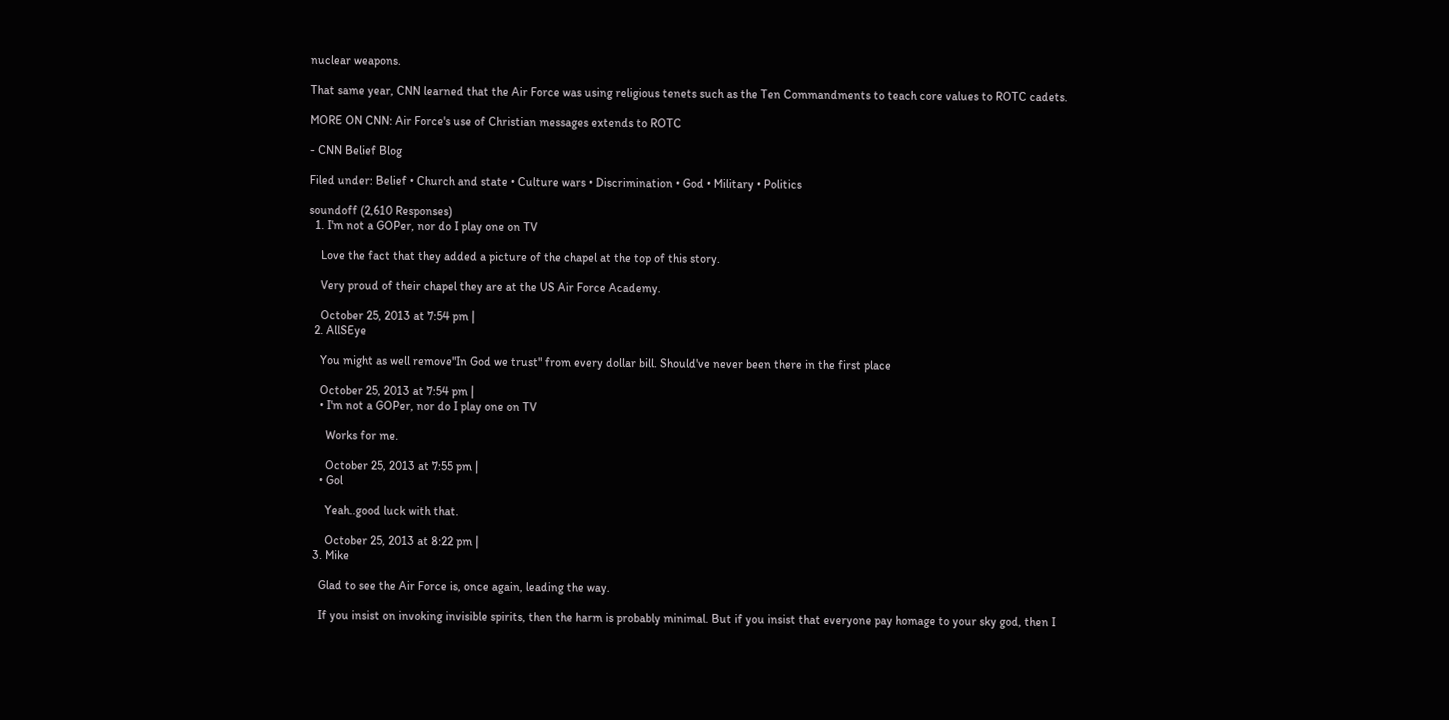nuclear weapons.

That same year, CNN learned that the Air Force was using religious tenets such as the Ten Commandments to teach core values to ROTC cadets.

MORE ON CNN: Air Force's use of Christian messages extends to ROTC

- CNN Belief Blog

Filed under: Belief • Church and state • Culture wars • Discrimination • God • Military • Politics

soundoff (2,610 Responses)
  1. I'm not a GOPer, nor do I play one on TV

    Love the fact that they added a picture of the chapel at the top of this story.

    Very proud of their chapel they are at the US Air Force Academy.

    October 25, 2013 at 7:54 pm |
  2. AllSEye

    You might as well remove"In God we trust" from every dollar bill. Should've never been there in the first place

    October 25, 2013 at 7:54 pm |
    • I'm not a GOPer, nor do I play one on TV

      Works for me.

      October 25, 2013 at 7:55 pm |
    • Gol

      Yeah..good luck with that.

      October 25, 2013 at 8:22 pm |
  3. Mike

    Glad to see the Air Force is, once again, leading the way.

    If you insist on invoking invisible spirits, then the harm is probably minimal. But if you insist that everyone pay homage to your sky god, then I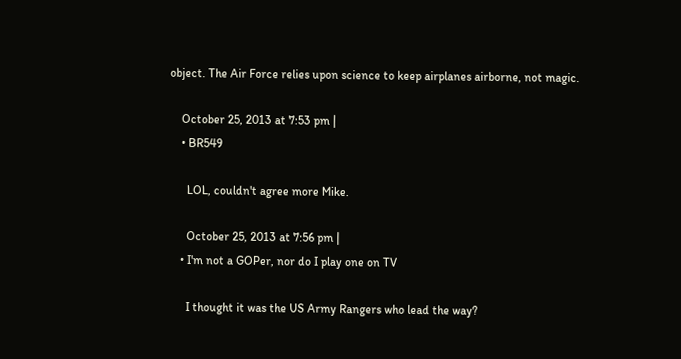object. The Air Force relies upon science to keep airplanes airborne, not magic.

    October 25, 2013 at 7:53 pm |
    • BR549

      LOL, couldn't agree more Mike.

      October 25, 2013 at 7:56 pm |
    • I'm not a GOPer, nor do I play one on TV

      I thought it was the US Army Rangers who lead the way?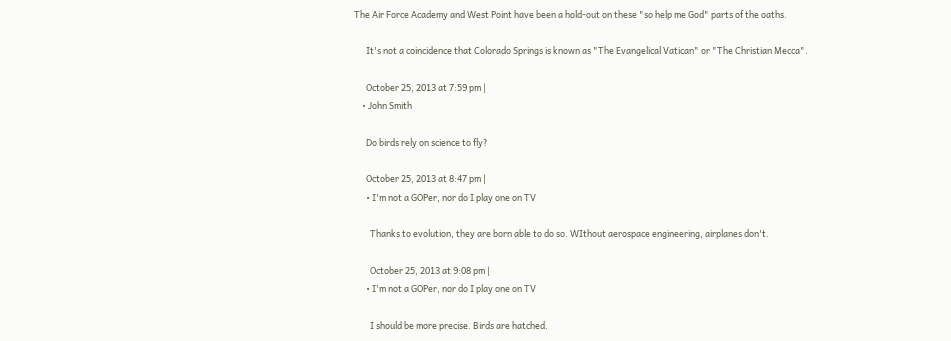The Air Force Academy and West Point have been a hold-out on these "so help me God" parts of the oaths.

      It's not a coincidence that Colorado Springs is known as "The Evangelical Vatican" or "The Christian Mecca".

      October 25, 2013 at 7:59 pm |
    • John Smith

      Do birds rely on science to fly?

      October 25, 2013 at 8:47 pm |
      • I'm not a GOPer, nor do I play one on TV

        Thanks to evolution, they are born able to do so. WIthout aerospace engineering, airplanes don't.

        October 25, 2013 at 9:08 pm |
      • I'm not a GOPer, nor do I play one on TV

        I should be more precise. Birds are hatched.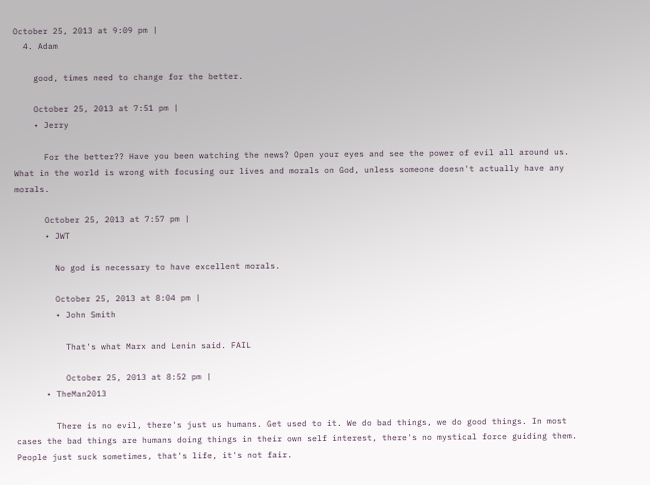October 25, 2013 at 9:09 pm |
  4. Adam

    good, times need to change for the better.

    October 25, 2013 at 7:51 pm |
    • Jerry

      For the better?? Have you been watching the news? Open your eyes and see the power of evil all around us. What in the world is wrong with focusing our lives and morals on God, unless someone doesn't actually have any morals.

      October 25, 2013 at 7:57 pm |
      • JWT

        No god is necessary to have excellent morals.

        October 25, 2013 at 8:04 pm |
        • John Smith

          That's what Marx and Lenin said. FAIL

          October 25, 2013 at 8:52 pm |
      • TheMan2013

        There is no evil, there's just us humans. Get used to it. We do bad things, we do good things. In most cases the bad things are humans doing things in their own self interest, there's no mystical force guiding them. People just suck sometimes, that's life, it's not fair.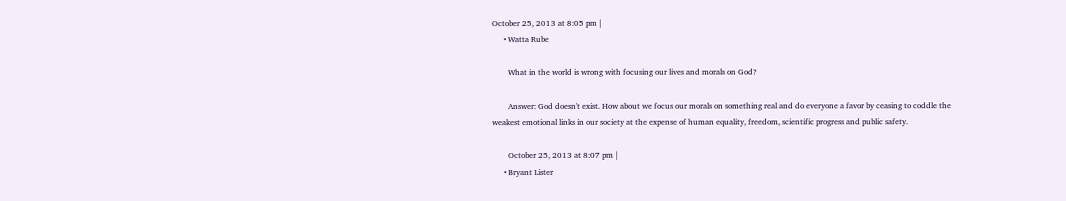October 25, 2013 at 8:05 pm |
      • Watta Rube

        What in the world is wrong with focusing our lives and morals on God?

        Answer: God doesn't exist. How about we focus our morals on something real and do everyone a favor by ceasing to coddle the weakest emotional links in our society at the expense of human equality, freedom, scientific progress and public safety.

        October 25, 2013 at 8:07 pm |
      • Bryant Lister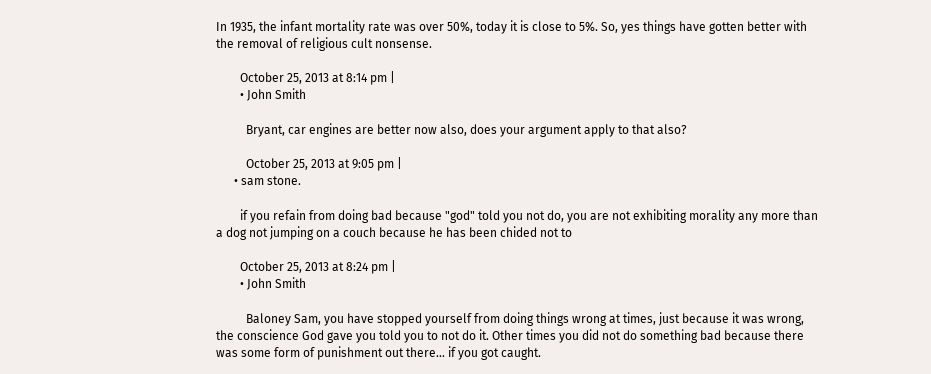In 1935, the infant mortality rate was over 50%, today it is close to 5%. So, yes things have gotten better with the removal of religious cult nonsense.

        October 25, 2013 at 8:14 pm |
        • John Smith

          Bryant, car engines are better now also, does your argument apply to that also?

          October 25, 2013 at 9:05 pm |
      • sam stone.

        if you refain from doing bad because "god" told you not do, you are not exhibiting morality any more than a dog not jumping on a couch because he has been chided not to

        October 25, 2013 at 8:24 pm |
        • John Smith

          Baloney Sam, you have stopped yourself from doing things wrong at times, just because it was wrong, the conscience God gave you told you to not do it. Other times you did not do something bad because there was some form of punishment out there... if you got caught.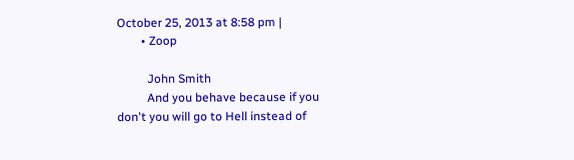October 25, 2013 at 8:58 pm |
        • Zoop

          John Smith
          And you behave because if you don't you will go to Hell instead of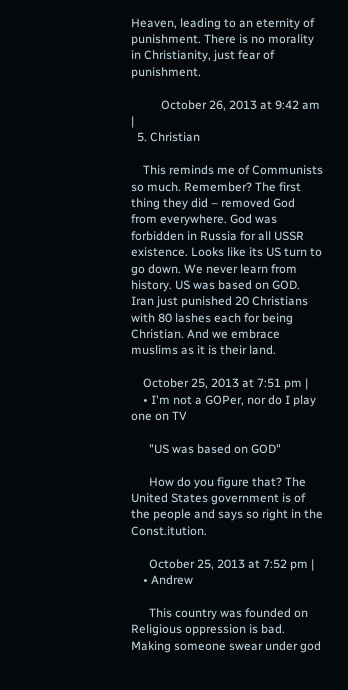Heaven, leading to an eternity of punishment. There is no morality in Christianity, just fear of punishment.

          October 26, 2013 at 9:42 am |
  5. Christian

    This reminds me of Communists so much. Remember? The first thing they did – removed God from everywhere. God was forbidden in Russia for all USSR existence. Looks like its US turn to go down. We never learn from history. US was based on GOD. Iran just punished 20 Christians with 80 lashes each for being Christian. And we embrace muslims as it is their land.

    October 25, 2013 at 7:51 pm |
    • I'm not a GOPer, nor do I play one on TV

      "US was based on GOD"

      How do you figure that? The United States government is of the people and says so right in the Const.itution.

      October 25, 2013 at 7:52 pm |
    • Andrew

      This country was founded on Religious oppression is bad. Making someone swear under god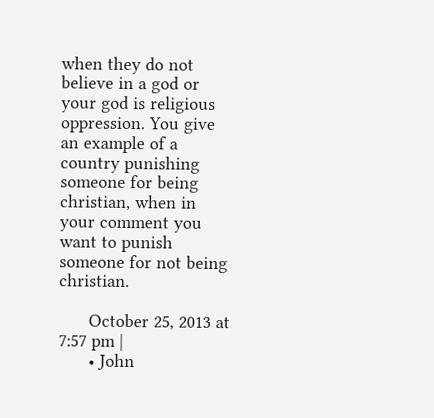when they do not believe in a god or your god is religious oppression. You give an example of a country punishing someone for being christian, when in your comment you want to punish someone for not being christian.

      October 25, 2013 at 7:57 pm |
      • John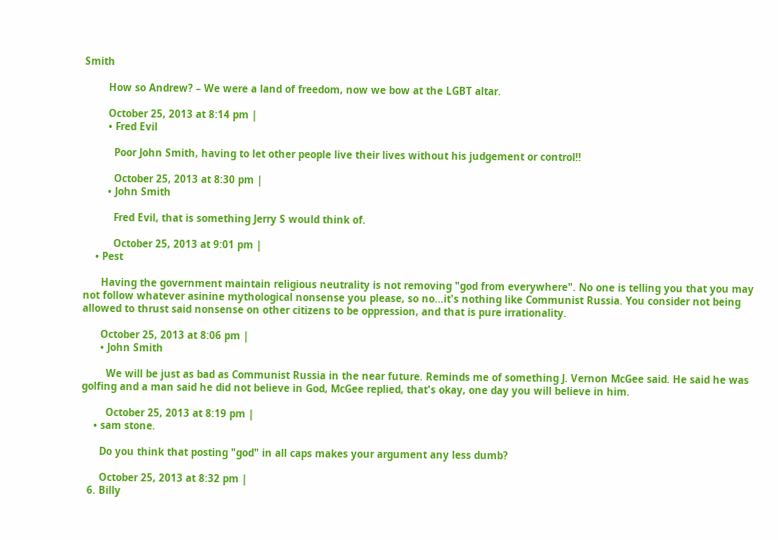Smith

        How so Andrew? – We were a land of freedom, now we bow at the LGBT altar.

        October 25, 2013 at 8:14 pm |
        • Fred Evil

          Poor John Smith, having to let other people live their lives without his judgement or control!!

          October 25, 2013 at 8:30 pm |
        • John Smith

          Fred Evil, that is something Jerry S would think of.

          October 25, 2013 at 9:01 pm |
    • Pest

      Having the government maintain religious neutrality is not removing "god from everywhere". No one is telling you that you may not follow whatever asinine mythological nonsense you please, so no...it's nothing like Communist Russia. You consider not being allowed to thrust said nonsense on other citizens to be oppression, and that is pure irrationality.

      October 25, 2013 at 8:06 pm |
      • John Smith

        We will be just as bad as Communist Russia in the near future. Reminds me of something J. Vernon McGee said. He said he was golfing and a man said he did not believe in God, McGee replied, that's okay, one day you will believe in him.

        October 25, 2013 at 8:19 pm |
    • sam stone.

      Do you think that posting "god" in all caps makes your argument any less dumb?

      October 25, 2013 at 8:32 pm |
  6. Billy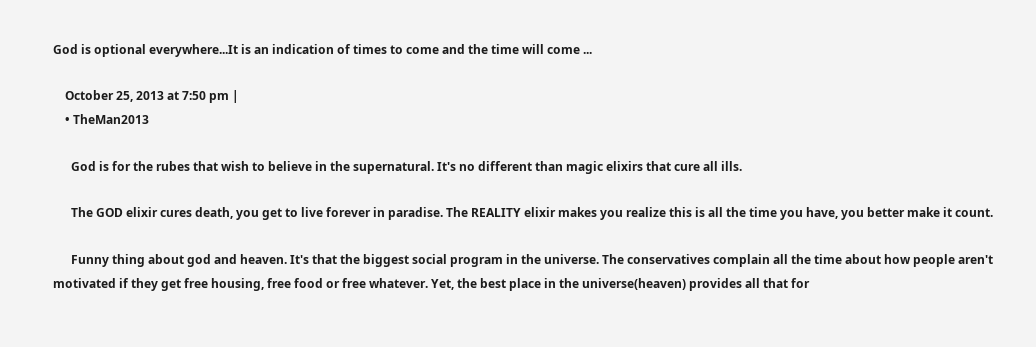God is optional everywhere...It is an indication of times to come and the time will come ...

    October 25, 2013 at 7:50 pm |
    • TheMan2013

      God is for the rubes that wish to believe in the supernatural. It's no different than magic elixirs that cure all ills.

      The GOD elixir cures death, you get to live forever in paradise. The REALITY elixir makes you realize this is all the time you have, you better make it count.

      Funny thing about god and heaven. It's that the biggest social program in the universe. The conservatives complain all the time about how people aren't motivated if they get free housing, free food or free whatever. Yet, the best place in the universe(heaven) provides all that for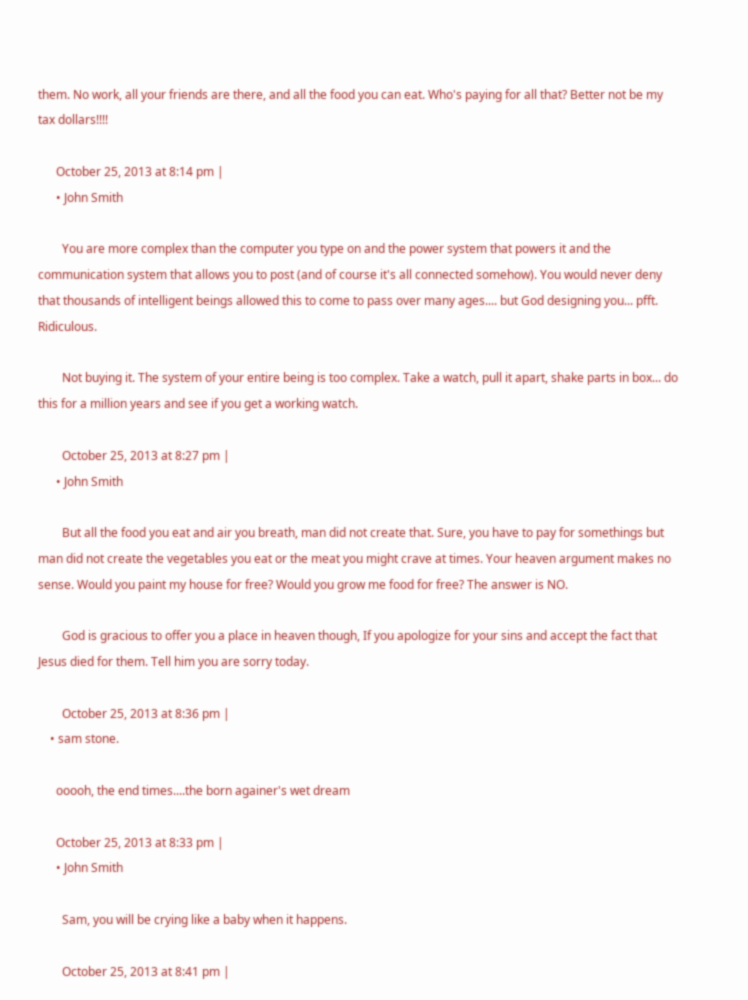them. No work, all your friends are there, and all the food you can eat. Who's paying for all that? Better not be my tax dollars!!!!

      October 25, 2013 at 8:14 pm |
      • John Smith

        You are more complex than the computer you type on and the power system that powers it and the communication system that allows you to post (and of course it's all connected somehow). You would never deny that thousands of intelligent beings allowed this to come to pass over many ages.... but God designing you... pfft. Ridiculous.

        Not buying it. The system of your entire being is too complex. Take a watch, pull it apart, shake parts in box... do this for a million years and see if you get a working watch.

        October 25, 2013 at 8:27 pm |
      • John Smith

        But all the food you eat and air you breath, man did not create that. Sure, you have to pay for somethings but man did not create the vegetables you eat or the meat you might crave at times. Your heaven argument makes no sense. Would you paint my house for free? Would you grow me food for free? The answer is NO.

        God is gracious to offer you a place in heaven though, If you apologize for your sins and accept the fact that Jesus died for them. Tell him you are sorry today.

        October 25, 2013 at 8:36 pm |
    • sam stone.

      ooooh, the end times....the born againer's wet dream

      October 25, 2013 at 8:33 pm |
      • John Smith

        Sam, you will be crying like a baby when it happens.

        October 25, 2013 at 8:41 pm |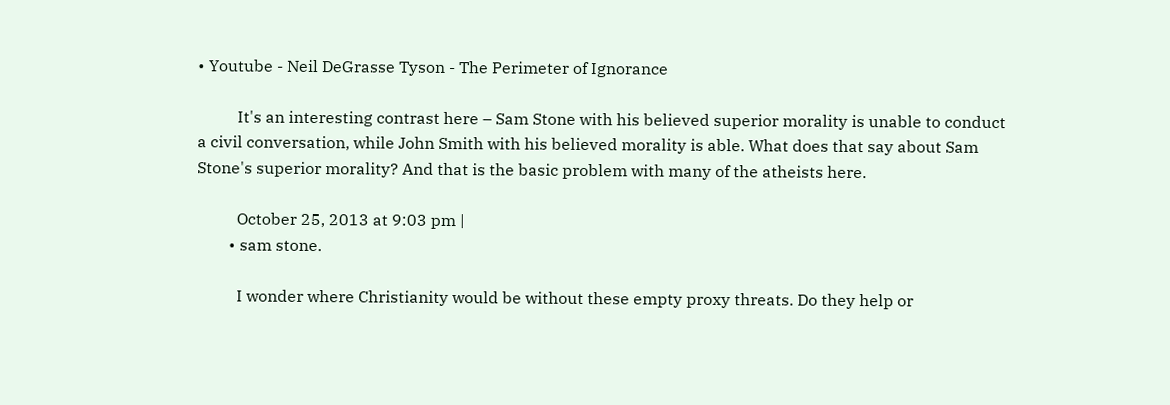• Youtube - Neil DeGrasse Tyson - The Perimeter of Ignorance

          It's an interesting contrast here – Sam Stone with his believed superior morality is unable to conduct a civil conversation, while John Smith with his believed morality is able. What does that say about Sam Stone's superior morality? And that is the basic problem with many of the atheists here.

          October 25, 2013 at 9:03 pm |
        • sam stone.

          I wonder where Christianity would be without these empty proxy threats. Do they help or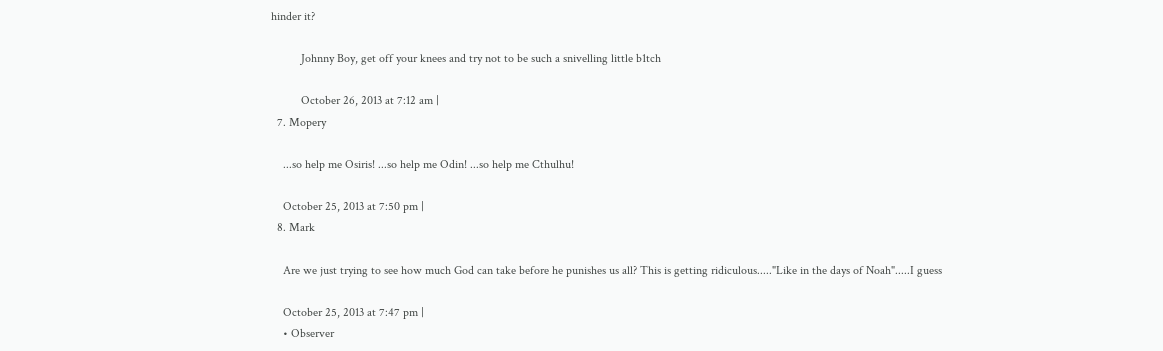hinder it?

          Johnny Boy, get off your knees and try not to be such a snivelling little b1tch

          October 26, 2013 at 7:12 am |
  7. Mopery

    ...so help me Osiris! ...so help me Odin! ...so help me Cthulhu!

    October 25, 2013 at 7:50 pm |
  8. Mark

    Are we just trying to see how much God can take before he punishes us all? This is getting ridiculous....."Like in the days of Noah".....I guess

    October 25, 2013 at 7:47 pm |
    • Observer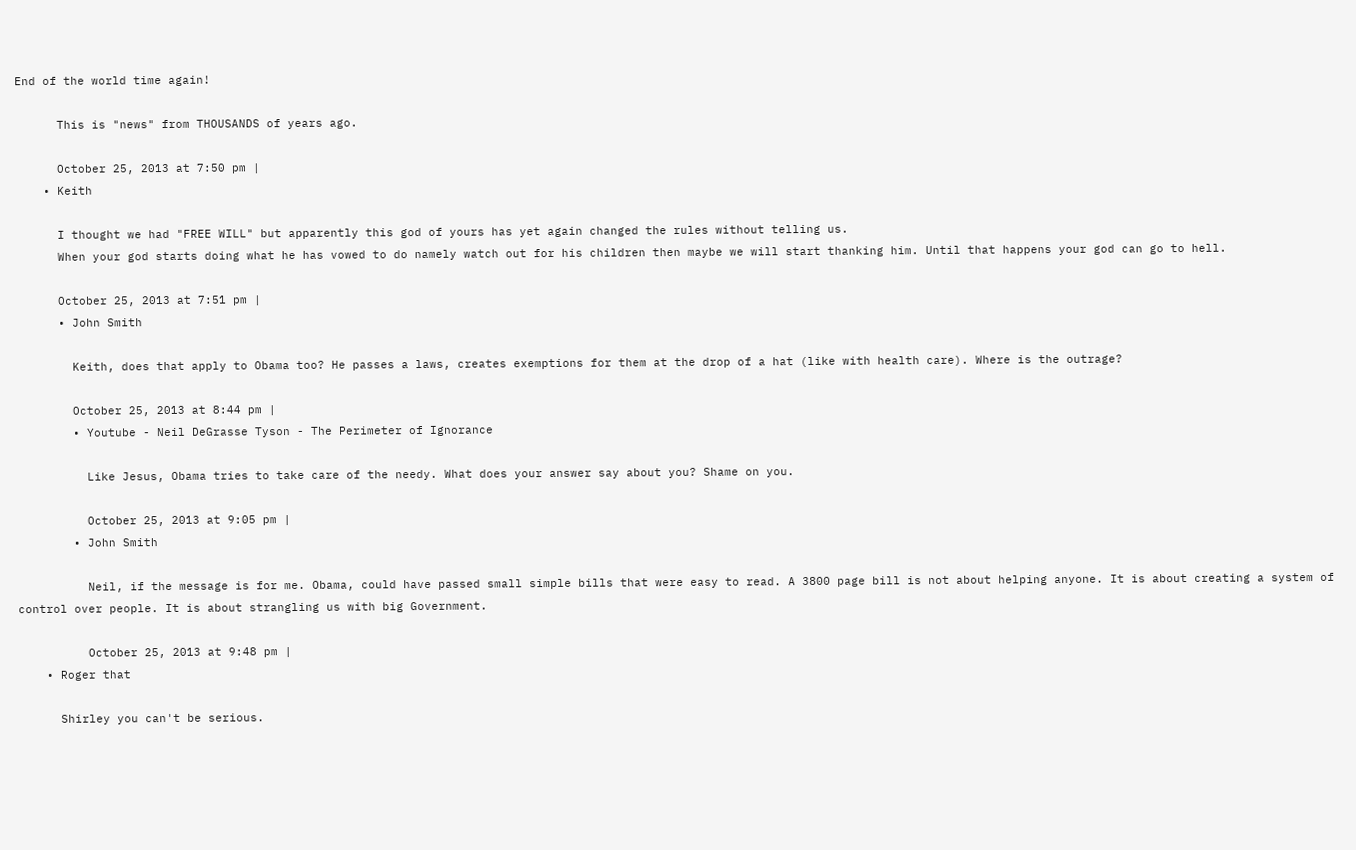End of the world time again!

      This is "news" from THOUSANDS of years ago.

      October 25, 2013 at 7:50 pm |
    • Keith

      I thought we had "FREE WILL" but apparently this god of yours has yet again changed the rules without telling us.
      When your god starts doing what he has vowed to do namely watch out for his children then maybe we will start thanking him. Until that happens your god can go to hell.

      October 25, 2013 at 7:51 pm |
      • John Smith

        Keith, does that apply to Obama too? He passes a laws, creates exemptions for them at the drop of a hat (like with health care). Where is the outrage?

        October 25, 2013 at 8:44 pm |
        • Youtube - Neil DeGrasse Tyson - The Perimeter of Ignorance

          Like Jesus, Obama tries to take care of the needy. What does your answer say about you? Shame on you.

          October 25, 2013 at 9:05 pm |
        • John Smith

          Neil, if the message is for me. Obama, could have passed small simple bills that were easy to read. A 3800 page bill is not about helping anyone. It is about creating a system of control over people. It is about strangling us with big Government.

          October 25, 2013 at 9:48 pm |
    • Roger that

      Shirley you can't be serious.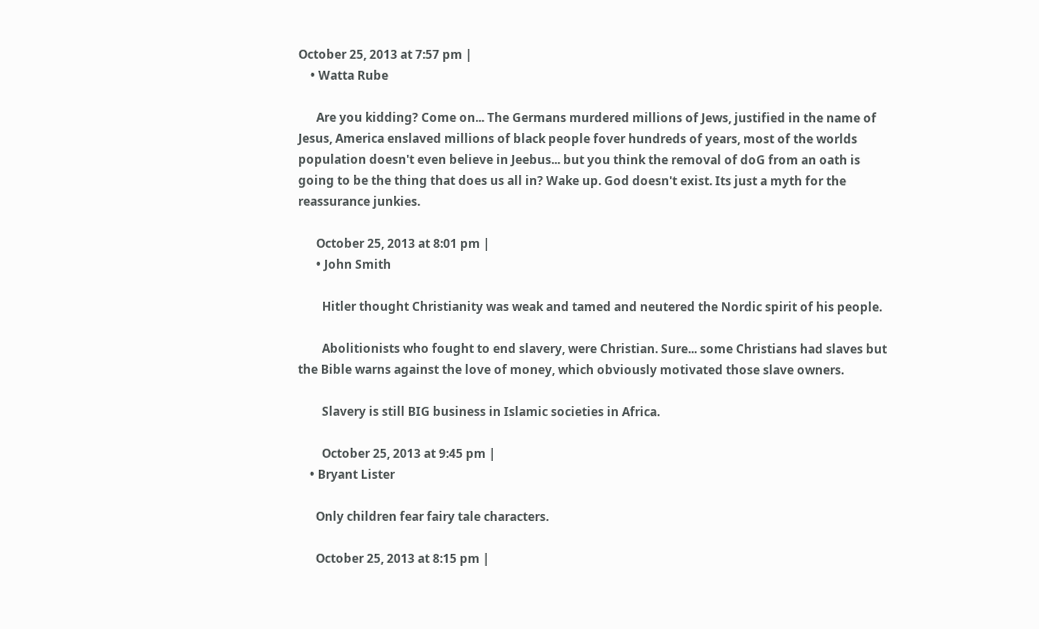October 25, 2013 at 7:57 pm |
    • Watta Rube

      Are you kidding? Come on... The Germans murdered millions of Jews, justified in the name of Jesus, America enslaved millions of black people fover hundreds of years, most of the worlds population doesn't even believe in Jeebus... but you think the removal of doG from an oath is going to be the thing that does us all in? Wake up. God doesn't exist. Its just a myth for the reassurance junkies.

      October 25, 2013 at 8:01 pm |
      • John Smith

        Hitler thought Christianity was weak and tamed and neutered the Nordic spirit of his people.

        Abolitionists who fought to end slavery, were Christian. Sure... some Christians had slaves but the Bible warns against the love of money, which obviously motivated those slave owners.

        Slavery is still BIG business in Islamic societies in Africa.

        October 25, 2013 at 9:45 pm |
    • Bryant Lister

      Only children fear fairy tale characters.

      October 25, 2013 at 8:15 pm |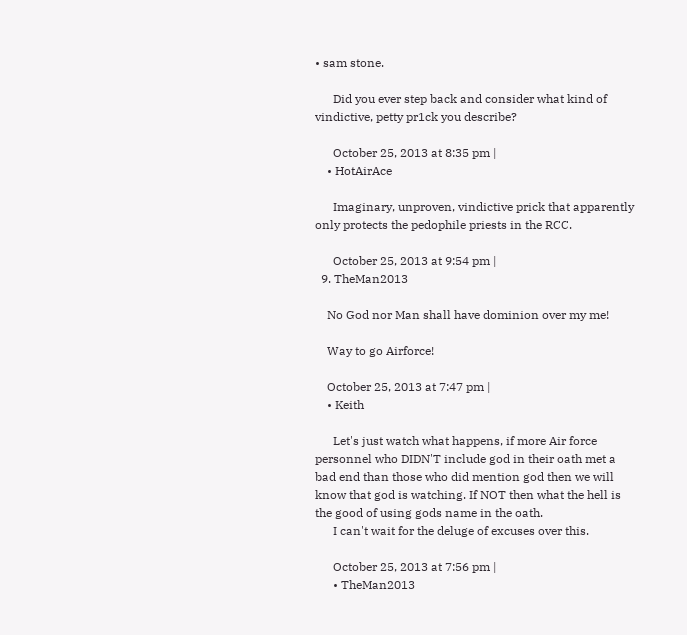• sam stone.

      Did you ever step back and consider what kind of vindictive, petty pr1ck you describe?

      October 25, 2013 at 8:35 pm |
    • HotAirAce

      Imaginary, unproven, vindictive prick that apparently only protects the pedophile priests in the RCC.

      October 25, 2013 at 9:54 pm |
  9. TheMan2013

    No God nor Man shall have dominion over my me!

    Way to go Airforce!

    October 25, 2013 at 7:47 pm |
    • Keith

      Let's just watch what happens, if more Air force personnel who DIDN'T include god in their oath met a bad end than those who did mention god then we will know that god is watching. If NOT then what the hell is the good of using gods name in the oath.
      I can't wait for the deluge of excuses over this.

      October 25, 2013 at 7:56 pm |
      • TheMan2013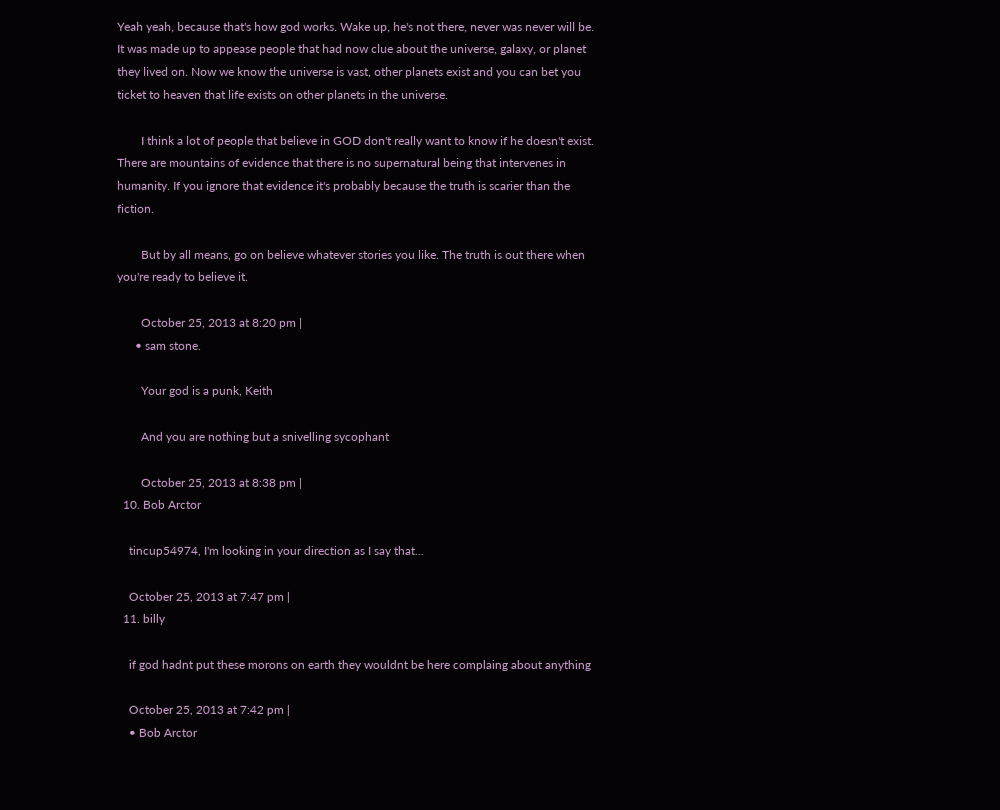Yeah yeah, because that's how god works. Wake up, he's not there, never was never will be. It was made up to appease people that had now clue about the universe, galaxy, or planet they lived on. Now we know the universe is vast, other planets exist and you can bet you ticket to heaven that life exists on other planets in the universe.

        I think a lot of people that believe in GOD don't really want to know if he doesn't exist. There are mountains of evidence that there is no supernatural being that intervenes in humanity. If you ignore that evidence it's probably because the truth is scarier than the fiction.

        But by all means, go on believe whatever stories you like. The truth is out there when you're ready to believe it.

        October 25, 2013 at 8:20 pm |
      • sam stone.

        Your god is a punk, Keith

        And you are nothing but a snivelling sycophant

        October 25, 2013 at 8:38 pm |
  10. Bob Arctor

    tincup54974, I'm looking in your direction as I say that...

    October 25, 2013 at 7:47 pm |
  11. billy

    if god hadnt put these morons on earth they wouldnt be here complaing about anything

    October 25, 2013 at 7:42 pm |
    • Bob Arctor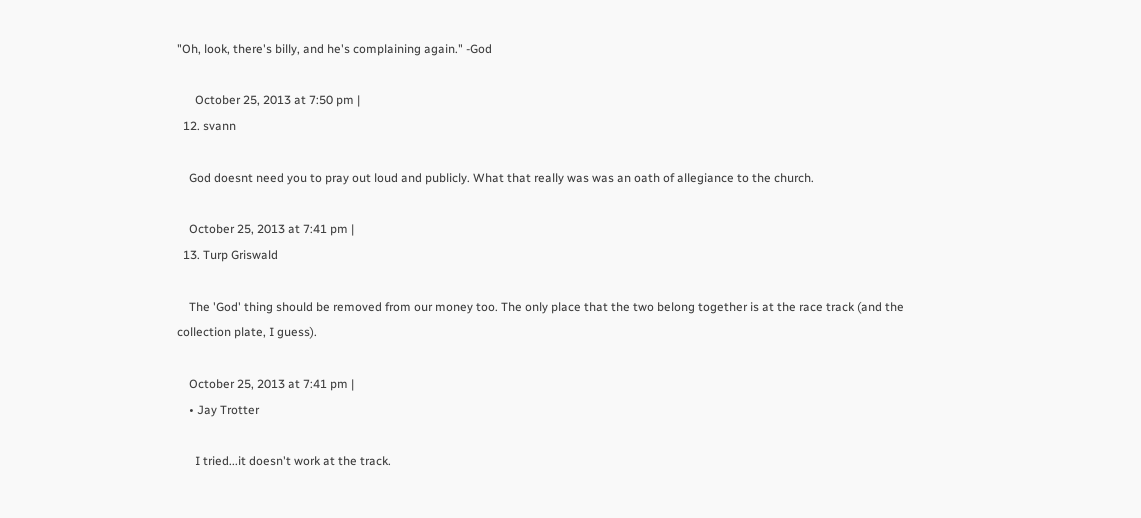"Oh, look, there's billy, and he's complaining again." -God

      October 25, 2013 at 7:50 pm |
  12. svann

    God doesnt need you to pray out loud and publicly. What that really was was an oath of allegiance to the church.

    October 25, 2013 at 7:41 pm |
  13. Turp Griswald

    The 'God' thing should be removed from our money too. The only place that the two belong together is at the race track (and the collection plate, I guess).

    October 25, 2013 at 7:41 pm |
    • Jay Trotter

      I tried...it doesn't work at the track.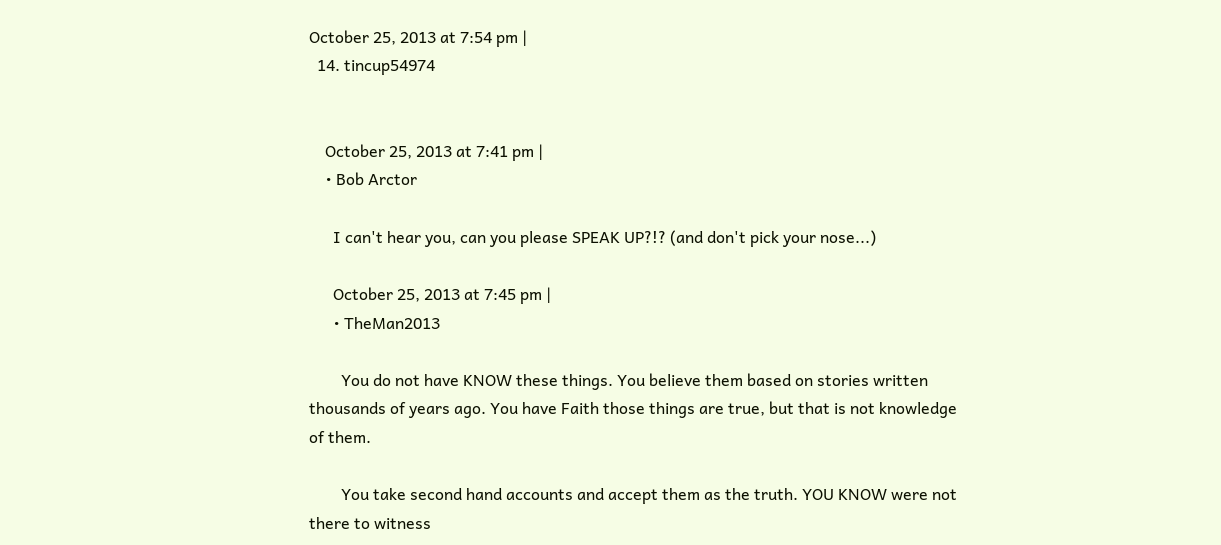October 25, 2013 at 7:54 pm |
  14. tincup54974


    October 25, 2013 at 7:41 pm |
    • Bob Arctor

      I can't hear you, can you please SPEAK UP?!? (and don't pick your nose...)

      October 25, 2013 at 7:45 pm |
      • TheMan2013

        You do not have KNOW these things. You believe them based on stories written thousands of years ago. You have Faith those things are true, but that is not knowledge of them.

        You take second hand accounts and accept them as the truth. YOU KNOW were not there to witness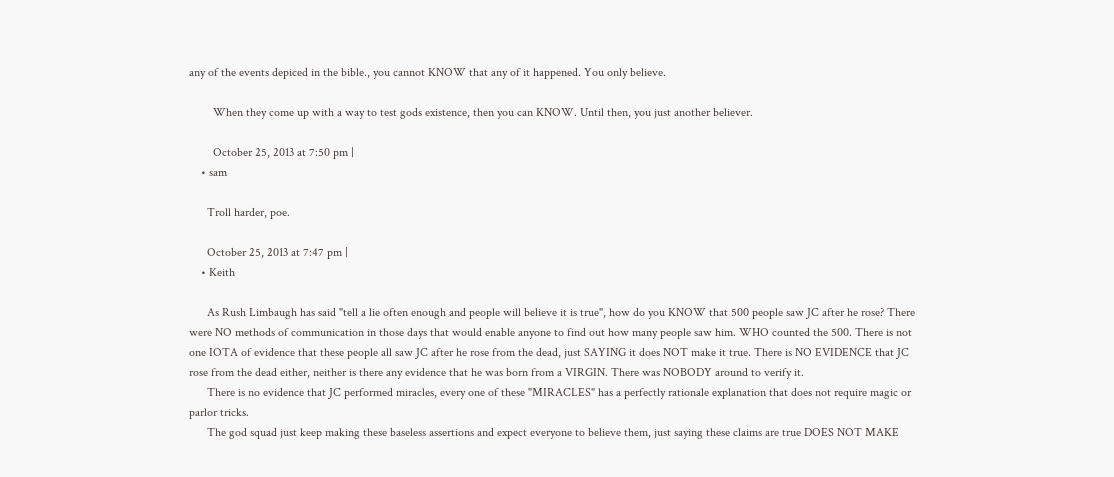any of the events depiced in the bible., you cannot KNOW that any of it happened. You only believe.

        When they come up with a way to test gods existence, then you can KNOW. Until then, you just another believer.

        October 25, 2013 at 7:50 pm |
    • sam

      Troll harder, poe.

      October 25, 2013 at 7:47 pm |
    • Keith

      As Rush Limbaugh has said "tell a lie often enough and people will believe it is true", how do you KNOW that 500 people saw JC after he rose? There were NO methods of communication in those days that would enable anyone to find out how many people saw him. WHO counted the 500. There is not one IOTA of evidence that these people all saw JC after he rose from the dead, just SAYING it does NOT make it true. There is NO EVIDENCE that JC rose from the dead either, neither is there any evidence that he was born from a VIRGIN. There was NOBODY around to verify it.
      There is no evidence that JC performed miracles, every one of these "MIRACLES" has a perfectly rationale explanation that does not require magic or parlor tricks.
      The god squad just keep making these baseless assertions and expect everyone to believe them, just saying these claims are true DOES NOT MAKE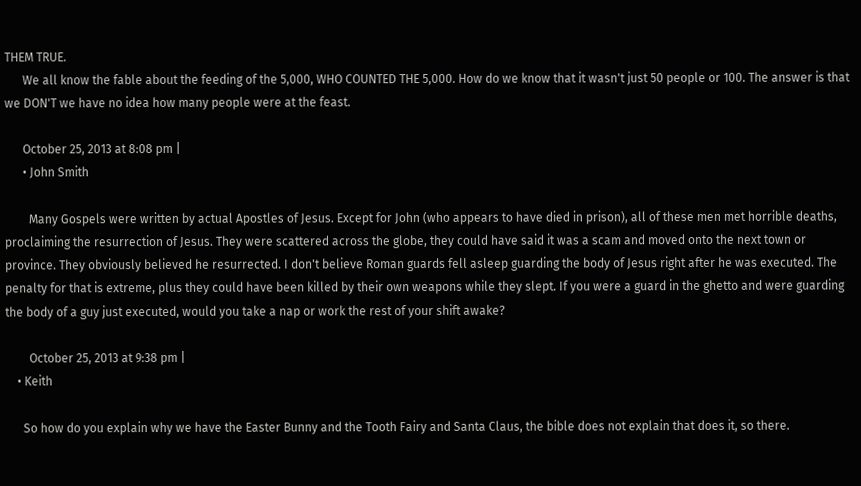THEM TRUE.
      We all know the fable about the feeding of the 5,000, WHO COUNTED THE 5,000. How do we know that it wasn't just 50 people or 100. The answer is that we DON'T we have no idea how many people were at the feast.

      October 25, 2013 at 8:08 pm |
      • John Smith

        Many Gospels were written by actual Apostles of Jesus. Except for John (who appears to have died in prison), all of these men met horrible deaths, proclaiming the resurrection of Jesus. They were scattered across the globe, they could have said it was a scam and moved onto the next town or province. They obviously believed he resurrected. I don't believe Roman guards fell asleep guarding the body of Jesus right after he was executed. The penalty for that is extreme, plus they could have been killed by their own weapons while they slept. If you were a guard in the ghetto and were guarding the body of a guy just executed, would you take a nap or work the rest of your shift awake?

        October 25, 2013 at 9:38 pm |
    • Keith

      So how do you explain why we have the Easter Bunny and the Tooth Fairy and Santa Claus, the bible does not explain that does it, so there.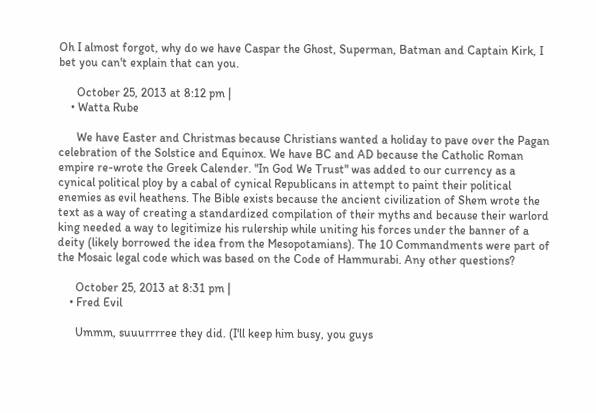Oh I almost forgot, why do we have Caspar the Ghost, Superman, Batman and Captain Kirk, I bet you can't explain that can you.

      October 25, 2013 at 8:12 pm |
    • Watta Rube

      We have Easter and Christmas because Christians wanted a holiday to pave over the Pagan celebration of the Solstice and Equinox. We have BC and AD because the Catholic Roman empire re-wrote the Greek Calender. "In God We Trust" was added to our currency as a cynical political ploy by a cabal of cynical Republicans in attempt to paint their political enemies as evil heathens. The Bible exists because the ancient civilization of Shem wrote the text as a way of creating a standardized compilation of their myths and because their warlord king needed a way to legitimize his rulership while uniting his forces under the banner of a deity (likely borrowed the idea from the Mesopotamians). The 10 Commandments were part of the Mosaic legal code which was based on the Code of Hammurabi. Any other questions?

      October 25, 2013 at 8:31 pm |
    • Fred Evil

      Ummm, suuurrrree they did. (I'll keep him busy, you guys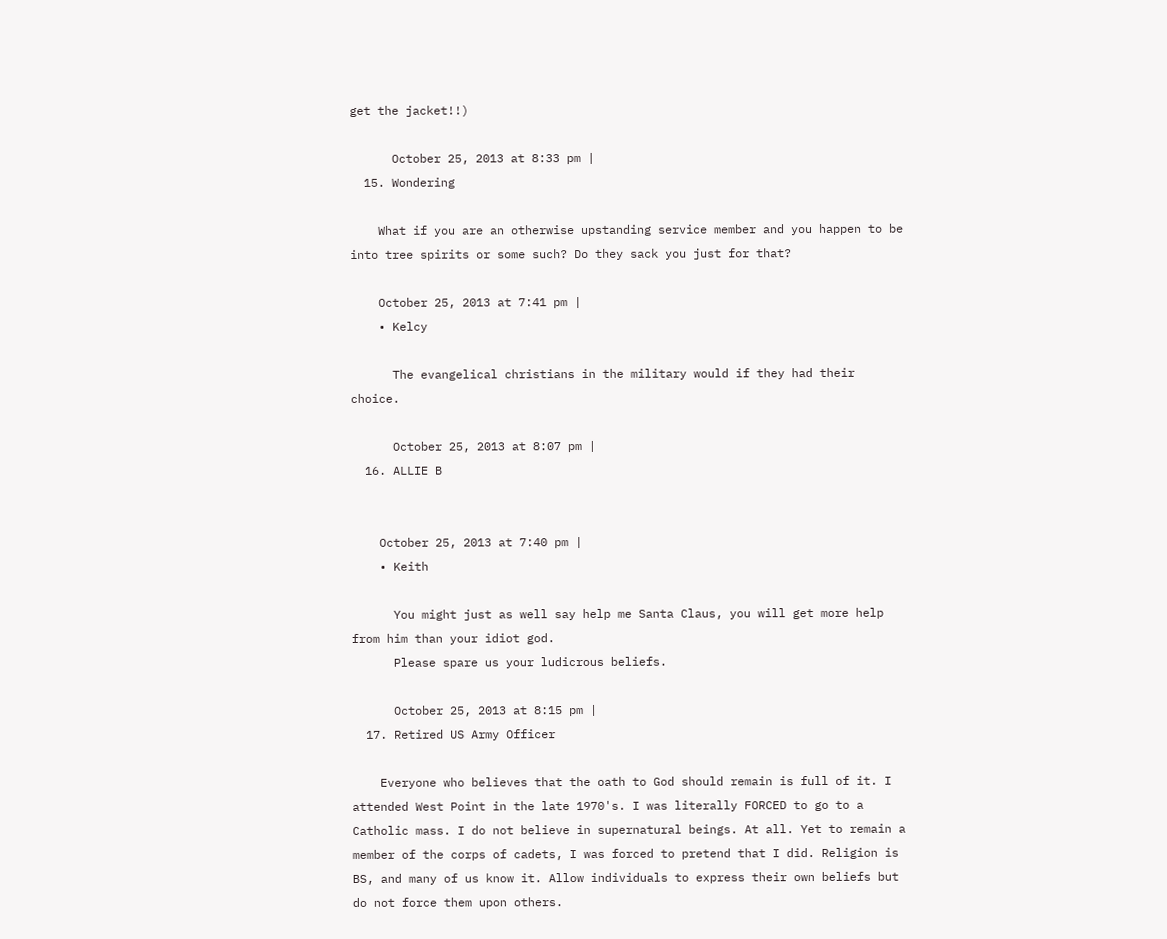get the jacket!!)

      October 25, 2013 at 8:33 pm |
  15. Wondering

    What if you are an otherwise upstanding service member and you happen to be into tree spirits or some such? Do they sack you just for that?

    October 25, 2013 at 7:41 pm |
    • Kelcy

      The evangelical christians in the military would if they had their choice.

      October 25, 2013 at 8:07 pm |
  16. ALLIE B


    October 25, 2013 at 7:40 pm |
    • Keith

      You might just as well say help me Santa Claus, you will get more help from him than your idiot god.
      Please spare us your ludicrous beliefs.

      October 25, 2013 at 8:15 pm |
  17. Retired US Army Officer

    Everyone who believes that the oath to God should remain is full of it. I attended West Point in the late 1970's. I was literally FORCED to go to a Catholic mass. I do not believe in supernatural beings. At all. Yet to remain a member of the corps of cadets, I was forced to pretend that I did. Religion is BS, and many of us know it. Allow individuals to express their own beliefs but do not force them upon others.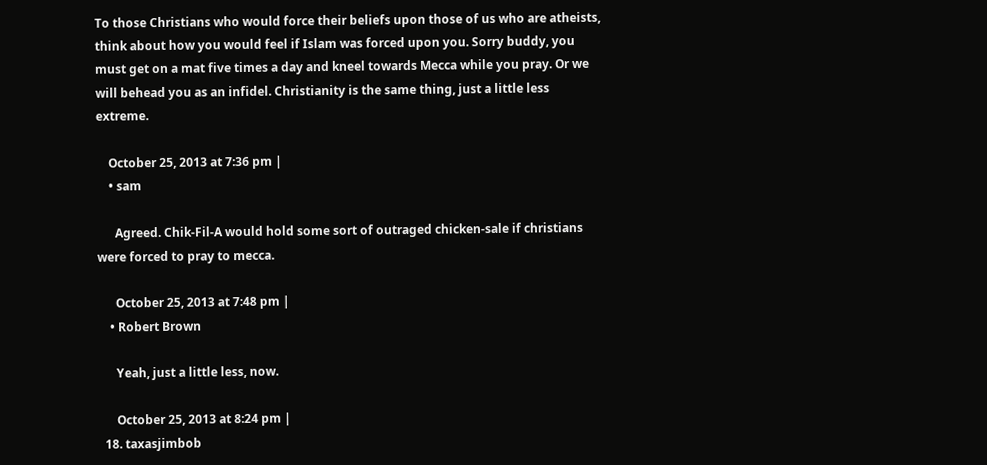To those Christians who would force their beliefs upon those of us who are atheists, think about how you would feel if Islam was forced upon you. Sorry buddy, you must get on a mat five times a day and kneel towards Mecca while you pray. Or we will behead you as an infidel. Christianity is the same thing, just a little less extreme.

    October 25, 2013 at 7:36 pm |
    • sam

      Agreed. Chik-Fil-A would hold some sort of outraged chicken-sale if christians were forced to pray to mecca.

      October 25, 2013 at 7:48 pm |
    • Robert Brown

      Yeah, just a little less, now.

      October 25, 2013 at 8:24 pm |
  18. taxasjimbob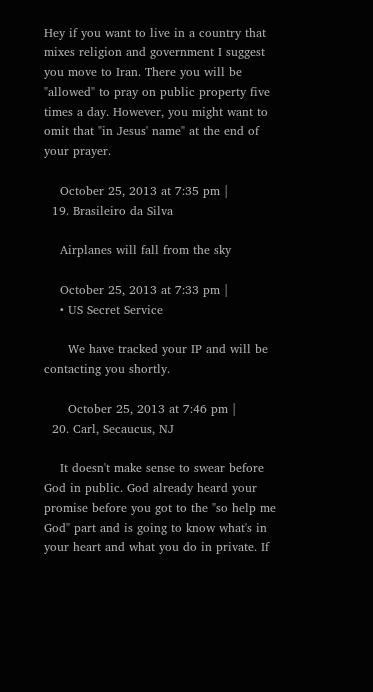Hey if you want to live in a country that mixes religion and government I suggest you move to Iran. There you will be "allowed" to pray on public property five times a day. However, you might want to omit that "in Jesus' name" at the end of your prayer.

    October 25, 2013 at 7:35 pm |
  19. Brasileiro da Silva

    Airplanes will fall from the sky

    October 25, 2013 at 7:33 pm |
    • US Secret Service

      We have tracked your IP and will be contacting you shortly.

      October 25, 2013 at 7:46 pm |
  20. Carl, Secaucus, NJ

    It doesn't make sense to swear before God in public. God already heard your promise before you got to the "so help me God" part and is going to know what's in your heart and what you do in private. If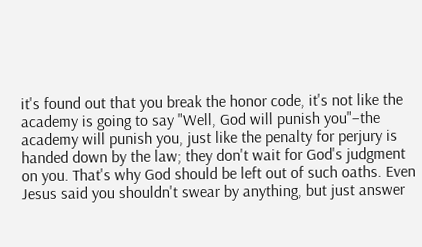it's found out that you break the honor code, it's not like the academy is going to say "Well, God will punish you"–the academy will punish you, just like the penalty for perjury is handed down by the law; they don't wait for God's judgment on you. That's why God should be left out of such oaths. Even Jesus said you shouldn't swear by anything, but just answer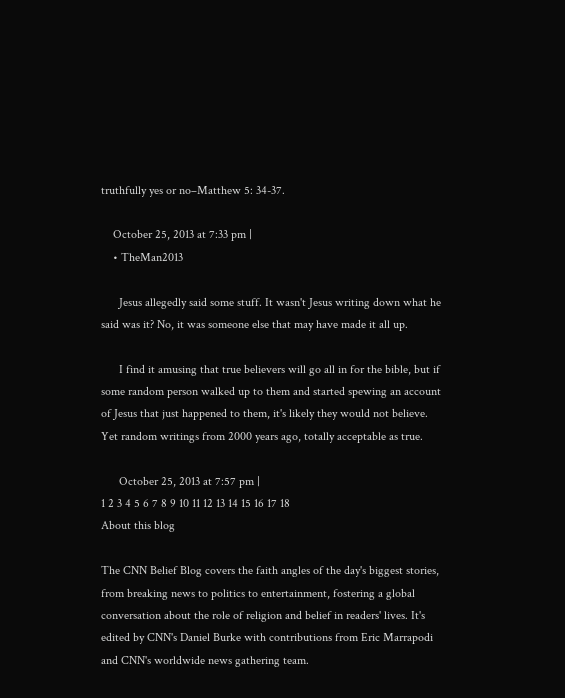truthfully yes or no–Matthew 5: 34-37.

    October 25, 2013 at 7:33 pm |
    • TheMan2013

      Jesus allegedly said some stuff. It wasn't Jesus writing down what he said was it? No, it was someone else that may have made it all up.

      I find it amusing that true believers will go all in for the bible, but if some random person walked up to them and started spewing an account of Jesus that just happened to them, it's likely they would not believe. Yet random writings from 2000 years ago, totally acceptable as true.

      October 25, 2013 at 7:57 pm |
1 2 3 4 5 6 7 8 9 10 11 12 13 14 15 16 17 18
About this blog

The CNN Belief Blog covers the faith angles of the day's biggest stories, from breaking news to politics to entertainment, fostering a global conversation about the role of religion and belief in readers' lives. It's edited by CNN's Daniel Burke with contributions from Eric Marrapodi and CNN's worldwide news gathering team.